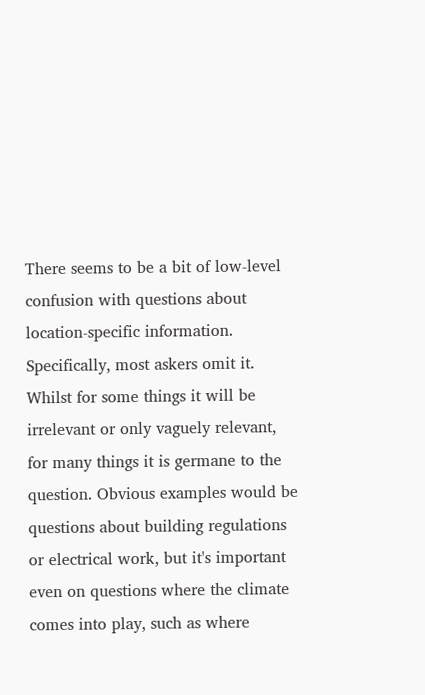There seems to be a bit of low-level confusion with questions about location-specific information. Specifically, most askers omit it. Whilst for some things it will be irrelevant or only vaguely relevant, for many things it is germane to the question. Obvious examples would be questions about building regulations or electrical work, but it's important even on questions where the climate comes into play, such as where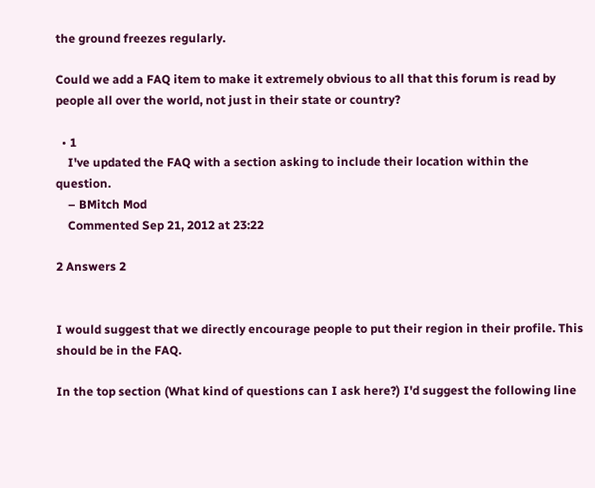the ground freezes regularly.

Could we add a FAQ item to make it extremely obvious to all that this forum is read by people all over the world, not just in their state or country?

  • 1
    I've updated the FAQ with a section asking to include their location within the question.
    – BMitch Mod
    Commented Sep 21, 2012 at 23:22

2 Answers 2


I would suggest that we directly encourage people to put their region in their profile. This should be in the FAQ.

In the top section (What kind of questions can I ask here?) I'd suggest the following line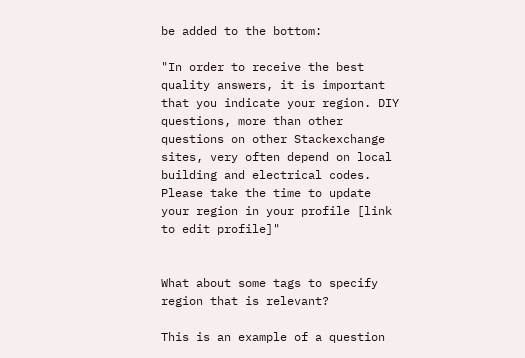be added to the bottom:

"In order to receive the best quality answers, it is important that you indicate your region. DIY questions, more than other questions on other Stackexchange sites, very often depend on local building and electrical codes. Please take the time to update your region in your profile [link to edit profile]"


What about some tags to specify region that is relevant?

This is an example of a question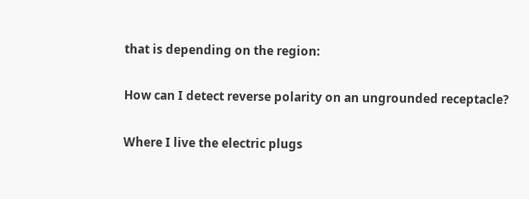that is depending on the region:

How can I detect reverse polarity on an ungrounded receptacle?

Where I live the electric plugs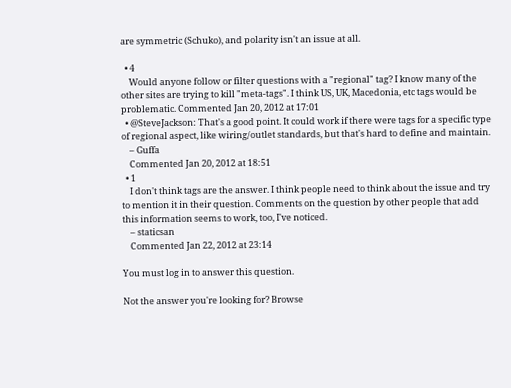are symmetric (Schuko), and polarity isn't an issue at all.

  • 4
    Would anyone follow or filter questions with a "regional" tag? I know many of the other sites are trying to kill "meta-tags". I think US, UK, Macedonia, etc tags would be problematic. Commented Jan 20, 2012 at 17:01
  • @SteveJackson: That's a good point. It could work if there were tags for a specific type of regional aspect, like wiring/outlet standards, but that's hard to define and maintain.
    – Guffa
    Commented Jan 20, 2012 at 18:51
  • 1
    I don't think tags are the answer. I think people need to think about the issue and try to mention it in their question. Comments on the question by other people that add this information seems to work, too, I've noticed.
    – staticsan
    Commented Jan 22, 2012 at 23:14

You must log in to answer this question.

Not the answer you're looking for? Browse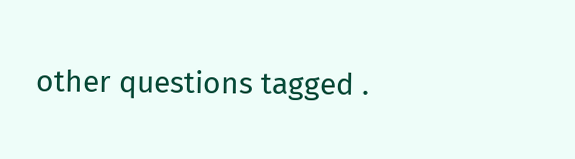other questions tagged .